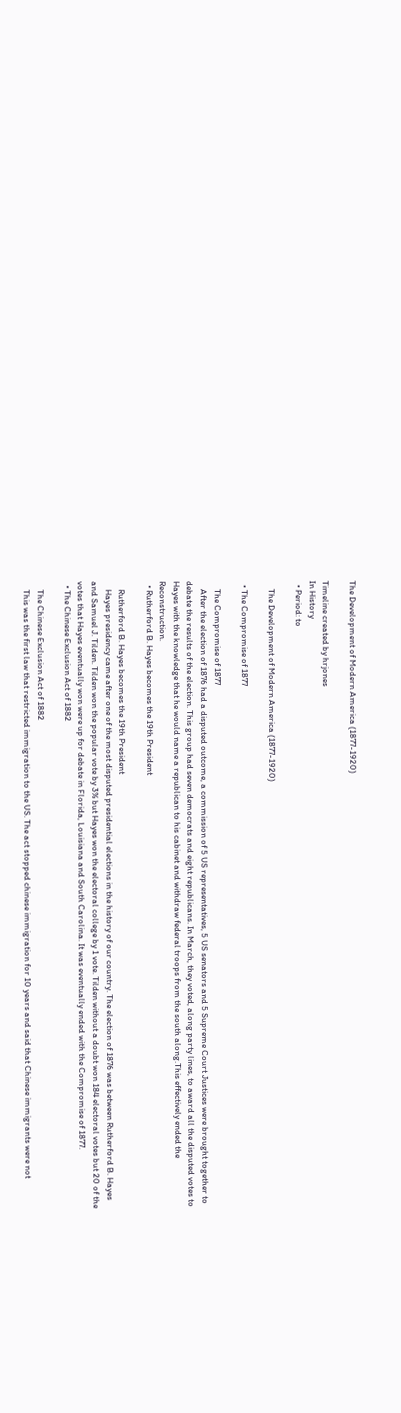The Development of Modern America (1877-1920)

Timeline created by hrjones
In History
  • Period: to

    The Development of Modern America (1877-1920)

  • The Compromise of 1877

    The Compromise of 1877
    After the election of 1876 had a disputed outcome, a commission of 5 US representatives, 5 US senators and 5 Supreme Court Justices were brought together to debate the results of the election. This group had seven democrats and eight republicans. In March, they voted, along party lines, to award all the disputed votes to Hayes with the knowledge that he would name a republican to his cabinet and withdraw federal troops from the south along.This effectively ended the Reconstruction.
  • Rutherford B. Hayes becomes the 19th President

    Rutherford B. Hayes becomes the 19th President
    Hayes presidency came after one of the most disputed presidential elections in the history of our country. The election of 1876 was between Rutherford B. Hayes and Samuel J. Tilden. Tilden won the popular vote by 3% but Hayes won the electoral college by 1 vote. Tilden without a doubt won 184 electoral votes but 20 of the votes that Hayes eventually won were up for debate in Florida, Louisiana and South Carolina. It was eventually ended with the Compromise of 1877.
  • The Chinese Exclusion Act of 1882

    The Chinese Exclusion Act of 1882
    This was the first law that restricted immigration to the US. The act stopped chinese immigration for 10 years and said that Chinese immigrants were not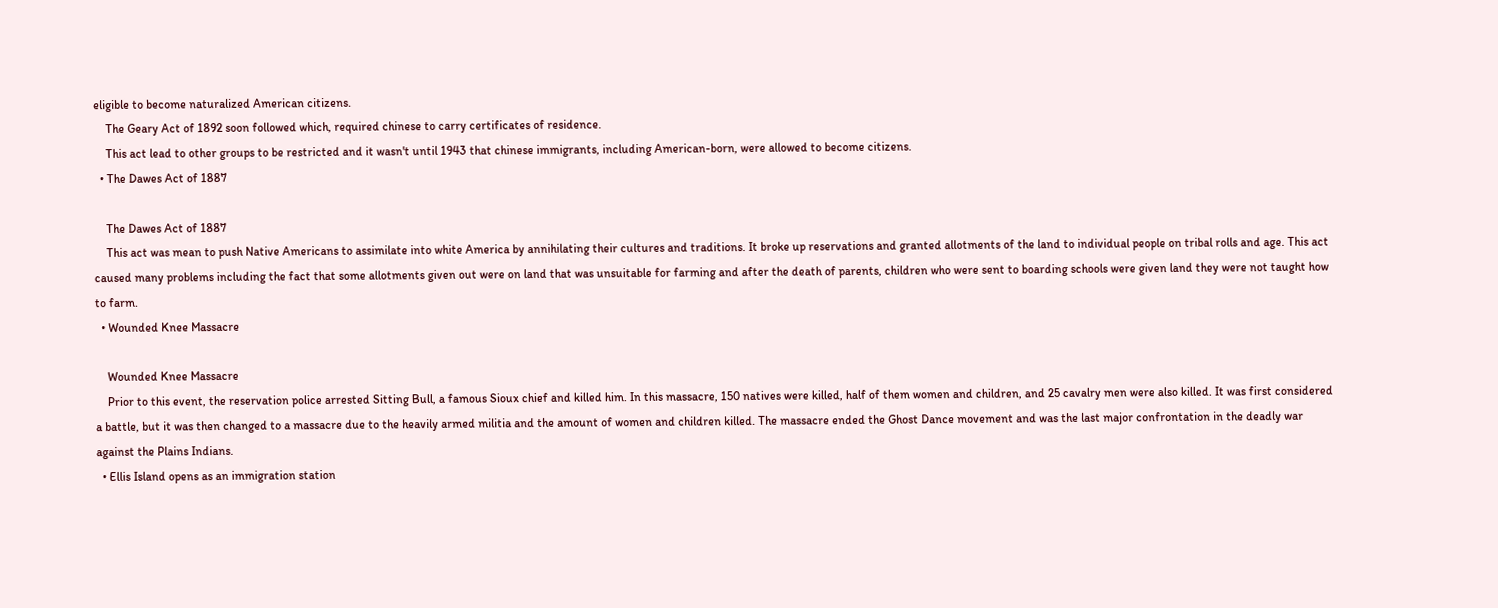eligible to become naturalized American citizens.
    The Geary Act of 1892 soon followed which, required chinese to carry certificates of residence.
    This act lead to other groups to be restricted and it wasn't until 1943 that chinese immigrants, including American-born, were allowed to become citizens.
  • The Dawes Act of 1887

    The Dawes Act of 1887
    This act was mean to push Native Americans to assimilate into white America by annihilating their cultures and traditions. It broke up reservations and granted allotments of the land to individual people on tribal rolls and age. This act caused many problems including the fact that some allotments given out were on land that was unsuitable for farming and after the death of parents, children who were sent to boarding schools were given land they were not taught how to farm.
  • Wounded Knee Massacre

    Wounded Knee Massacre
    Prior to this event, the reservation police arrested Sitting Bull, a famous Sioux chief and killed him. In this massacre, 150 natives were killed, half of them women and children, and 25 cavalry men were also killed. It was first considered a battle, but it was then changed to a massacre due to the heavily armed militia and the amount of women and children killed. The massacre ended the Ghost Dance movement and was the last major confrontation in the deadly war against the Plains Indians.
  • Ellis Island opens as an immigration station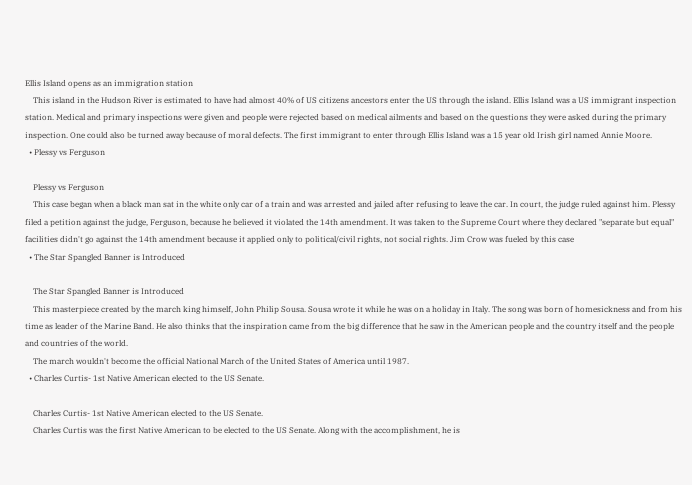Ellis Island opens as an immigration station
    This island in the Hudson River is estimated to have had almost 40% of US citizens ancestors enter the US through the island. Ellis Island was a US immigrant inspection station. Medical and primary inspections were given and people were rejected based on medical ailments and based on the questions they were asked during the primary inspection. One could also be turned away because of moral defects. The first immigrant to enter through Ellis Island was a 15 year old Irish girl named Annie Moore.
  • Plessy vs Ferguson

    Plessy vs Ferguson
    This case began when a black man sat in the white only car of a train and was arrested and jailed after refusing to leave the car. In court, the judge ruled against him. Plessy filed a petition against the judge, Ferguson, because he believed it violated the 14th amendment. It was taken to the Supreme Court where they declared "separate but equal" facilities didn't go against the 14th amendment because it applied only to political/civil rights, not social rights. Jim Crow was fueled by this case
  • The Star Spangled Banner is Introduced

    The Star Spangled Banner is Introduced
    This masterpiece created by the march king himself, John Philip Sousa. Sousa wrote it while he was on a holiday in Italy. The song was born of homesickness and from his time as leader of the Marine Band. He also thinks that the inspiration came from the big difference that he saw in the American people and the country itself and the people and countries of the world.
    The march wouldn't become the official National March of the United States of America until 1987.
  • Charles Curtis- 1st Native American elected to the US Senate.

    Charles Curtis- 1st Native American elected to the US Senate.
    Charles Curtis was the first Native American to be elected to the US Senate. Along with the accomplishment, he is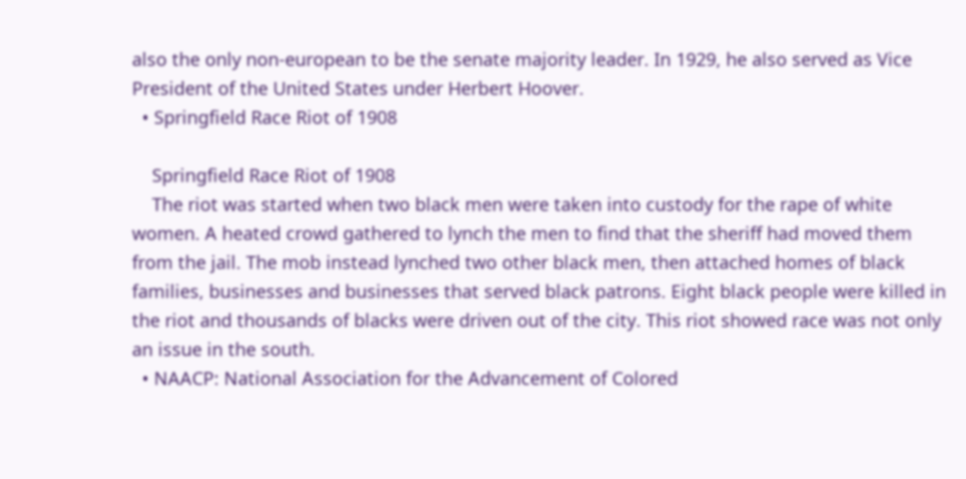also the only non-european to be the senate majority leader. In 1929, he also served as Vice President of the United States under Herbert Hoover.
  • Springfield Race Riot of 1908

    Springfield Race Riot of 1908
    The riot was started when two black men were taken into custody for the rape of white women. A heated crowd gathered to lynch the men to find that the sheriff had moved them from the jail. The mob instead lynched two other black men, then attached homes of black families, businesses and businesses that served black patrons. Eight black people were killed in the riot and thousands of blacks were driven out of the city. This riot showed race was not only an issue in the south.
  • NAACP: National Association for the Advancement of Colored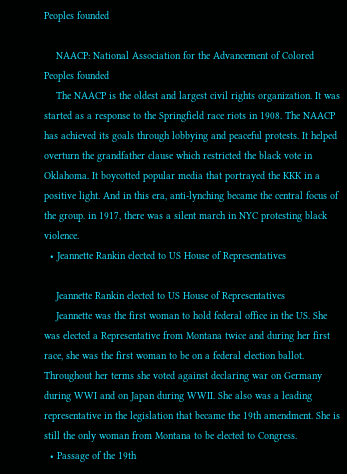Peoples founded

    NAACP: National Association for the Advancement of Colored Peoples founded
    The NAACP is the oldest and largest civil rights organization. It was started as a response to the Springfield race riots in 1908. The NAACP has achieved its goals through lobbying and peaceful protests. It helped overturn the grandfather clause which restricted the black vote in Oklahoma. It boycotted popular media that portrayed the KKK in a positive light. And in this era, anti-lynching became the central focus of the group. in 1917, there was a silent march in NYC protesting black violence.
  • Jeannette Rankin elected to US House of Representatives

    Jeannette Rankin elected to US House of Representatives
    Jeannette was the first woman to hold federal office in the US. She was elected a Representative from Montana twice and during her first race, she was the first woman to be on a federal election ballot. Throughout her terms she voted against declaring war on Germany during WWI and on Japan during WWII. She also was a leading representative in the legislation that became the 19th amendment. She is still the only woman from Montana to be elected to Congress.
  • Passage of the 19th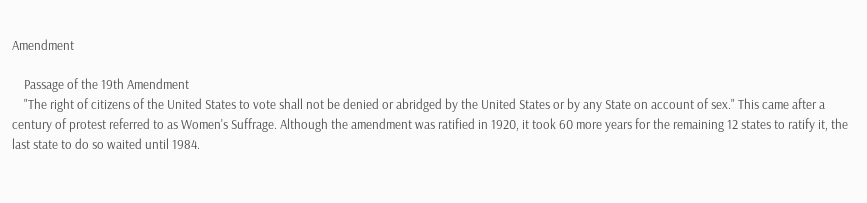Amendment

    Passage of the 19th Amendment
    "The right of citizens of the United States to vote shall not be denied or abridged by the United States or by any State on account of sex." This came after a century of protest referred to as Women's Suffrage. Although the amendment was ratified in 1920, it took 60 more years for the remaining 12 states to ratify it, the last state to do so waited until 1984.